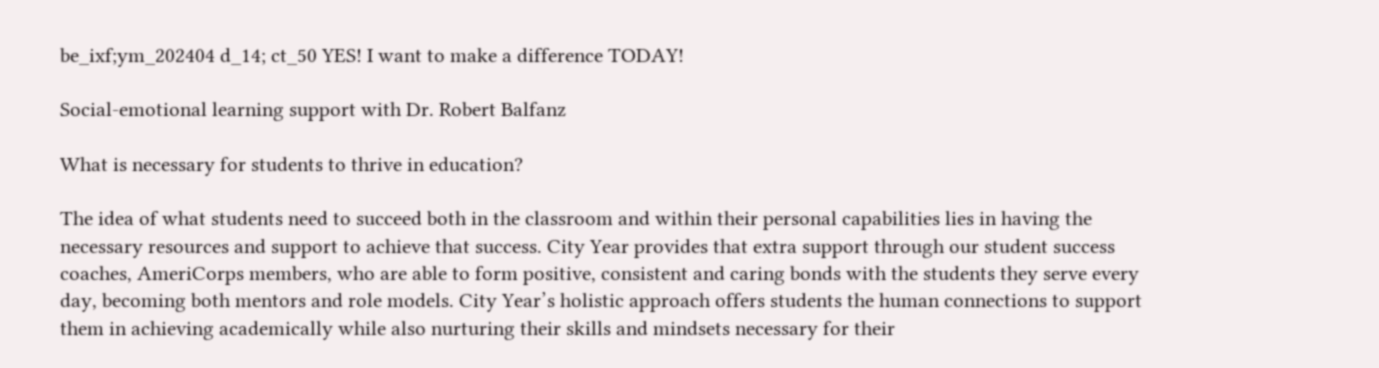be_ixf;ym_202404 d_14; ct_50 YES! I want to make a difference TODAY!

Social-emotional learning support with Dr. Robert Balfanz

What is necessary for students to thrive in education?

The idea of what students need to succeed both in the classroom and within their personal capabilities lies in having the necessary resources and support to achieve that success. City Year provides that extra support through our student success coaches, AmeriCorps members, who are able to form positive, consistent and caring bonds with the students they serve every day, becoming both mentors and role models. City Year’s holistic approach offers students the human connections to support them in achieving academically while also nurturing their skills and mindsets necessary for their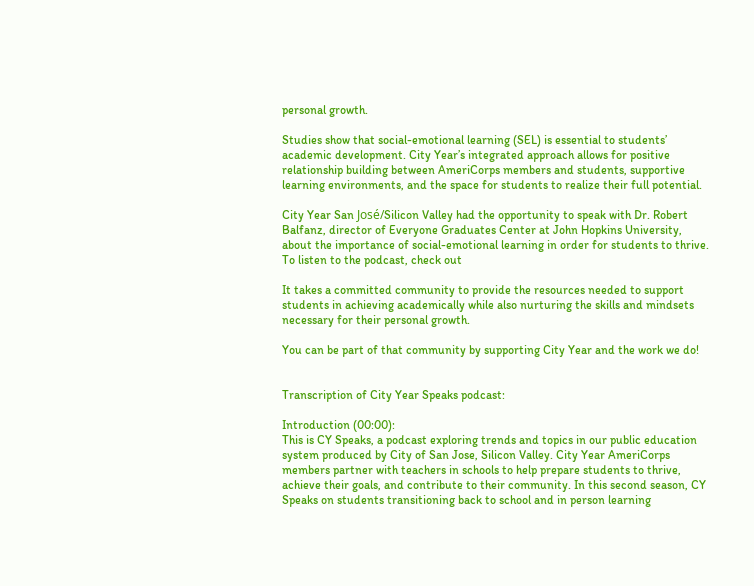personal growth.

Studies show that social-emotional learning (SEL) is essential to students’ academic development. City Year’s integrated approach allows for positive relationship building between AmeriCorps members and students, supportive learning environments, and the space for students to realize their full potential.

City Year San José/Silicon Valley had the opportunity to speak with Dr. Robert Balfanz, director of Everyone Graduates Center at John Hopkins University, about the importance of social-emotional learning in order for students to thrive. To listen to the podcast, check out

It takes a committed community to provide the resources needed to support students in achieving academically while also nurturing the skills and mindsets necessary for their personal growth.

You can be part of that community by supporting City Year and the work we do!


Transcription of City Year Speaks podcast:

Introduction (00:00):
This is CY Speaks, a podcast exploring trends and topics in our public education system produced by City of San Jose, Silicon Valley. City Year AmeriCorps members partner with teachers in schools to help prepare students to thrive, achieve their goals, and contribute to their community. In this second season, CY Speaks on students transitioning back to school and in person learning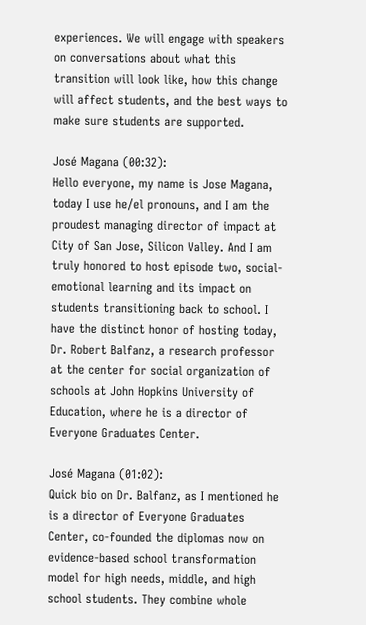experiences. We will engage with speakers on conversations about what this transition will look like, how this change will affect students, and the best ways to make sure students are supported.

José Magana (00:32):
Hello everyone, my name is Jose Magana, today I use he/el pronouns, and I am the proudest managing director of impact at City of San Jose, Silicon Valley. And I am truly honored to host episode two, social-emotional learning and its impact on students transitioning back to school. I have the distinct honor of hosting today, Dr. Robert Balfanz, a research professor at the center for social organization of schools at John Hopkins University of Education, where he is a director of Everyone Graduates Center.

José Magana (01:02):
Quick bio on Dr. Balfanz, as I mentioned he is a director of Everyone Graduates Center, co-founded the diplomas now on evidence-based school transformation model for high needs, middle, and high school students. They combine whole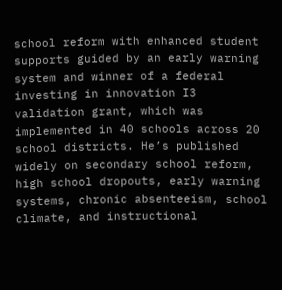school reform with enhanced student supports guided by an early warning system and winner of a federal investing in innovation I3 validation grant, which was implemented in 40 schools across 20 school districts. He’s published widely on secondary school reform, high school dropouts, early warning systems, chronic absenteeism, school climate, and instructional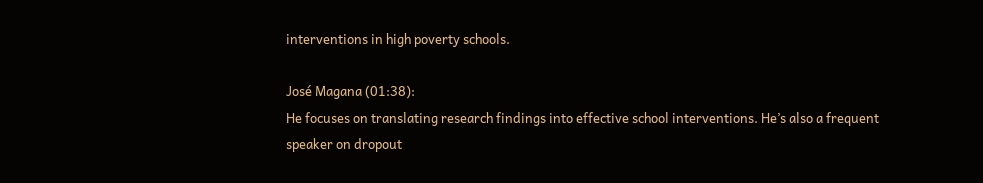interventions in high poverty schools.

José Magana (01:38):
He focuses on translating research findings into effective school interventions. He’s also a frequent speaker on dropout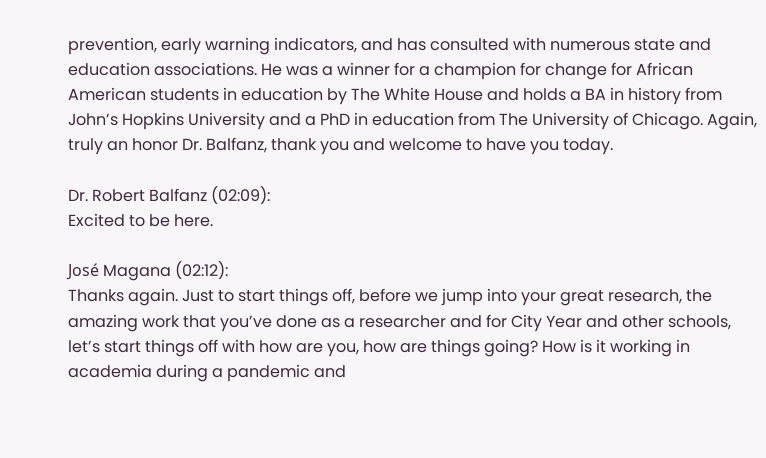prevention, early warning indicators, and has consulted with numerous state and education associations. He was a winner for a champion for change for African American students in education by The White House and holds a BA in history from John’s Hopkins University and a PhD in education from The University of Chicago. Again, truly an honor Dr. Balfanz, thank you and welcome to have you today.

Dr. Robert Balfanz (02:09):
Excited to be here.

José Magana (02:12):
Thanks again. Just to start things off, before we jump into your great research, the amazing work that you’ve done as a researcher and for City Year and other schools, let’s start things off with how are you, how are things going? How is it working in academia during a pandemic and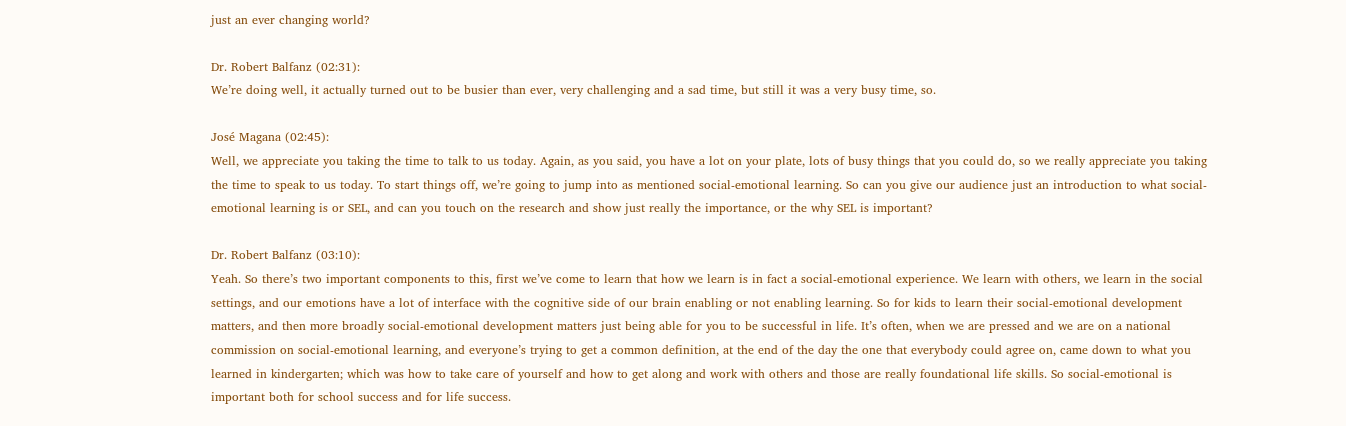just an ever changing world?

Dr. Robert Balfanz (02:31):
We’re doing well, it actually turned out to be busier than ever, very challenging and a sad time, but still it was a very busy time, so.

José Magana (02:45):
Well, we appreciate you taking the time to talk to us today. Again, as you said, you have a lot on your plate, lots of busy things that you could do, so we really appreciate you taking the time to speak to us today. To start things off, we’re going to jump into as mentioned social-emotional learning. So can you give our audience just an introduction to what social-emotional learning is or SEL, and can you touch on the research and show just really the importance, or the why SEL is important?

Dr. Robert Balfanz (03:10):
Yeah. So there’s two important components to this, first we’ve come to learn that how we learn is in fact a social-emotional experience. We learn with others, we learn in the social settings, and our emotions have a lot of interface with the cognitive side of our brain enabling or not enabling learning. So for kids to learn their social-emotional development matters, and then more broadly social-emotional development matters just being able for you to be successful in life. It’s often, when we are pressed and we are on a national commission on social-emotional learning, and everyone’s trying to get a common definition, at the end of the day the one that everybody could agree on, came down to what you learned in kindergarten; which was how to take care of yourself and how to get along and work with others and those are really foundational life skills. So social-emotional is important both for school success and for life success.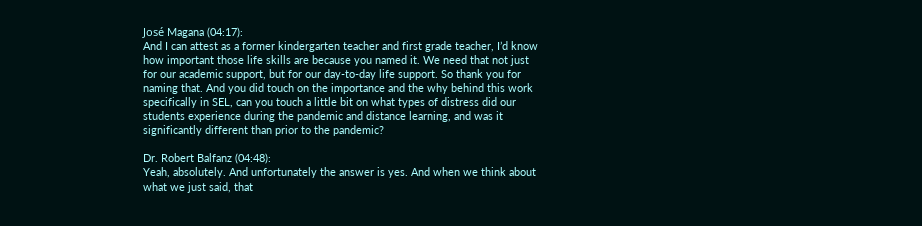José Magana (04:17):
And I can attest as a former kindergarten teacher and first grade teacher, I’d know how important those life skills are because you named it. We need that not just for our academic support, but for our day-to-day life support. So thank you for naming that. And you did touch on the importance and the why behind this work specifically in SEL, can you touch a little bit on what types of distress did our students experience during the pandemic and distance learning, and was it significantly different than prior to the pandemic?

Dr. Robert Balfanz (04:48):
Yeah, absolutely. And unfortunately the answer is yes. And when we think about what we just said, that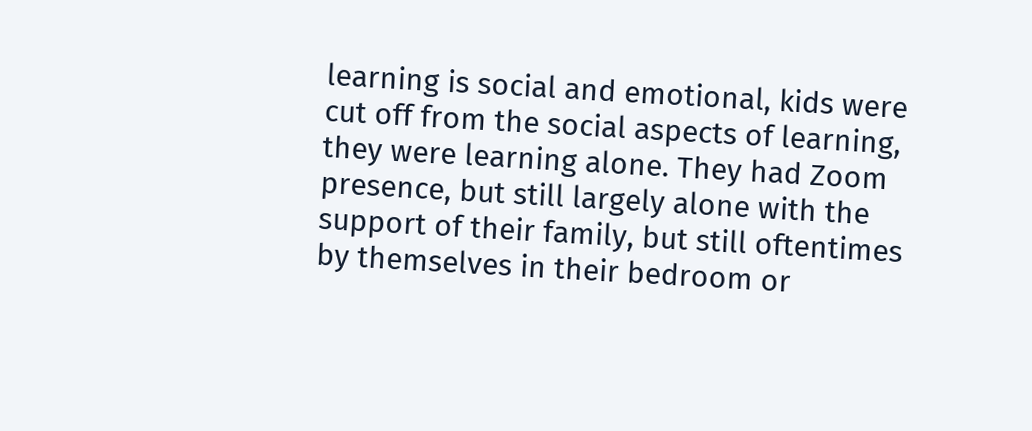learning is social and emotional, kids were cut off from the social aspects of learning, they were learning alone. They had Zoom presence, but still largely alone with the support of their family, but still oftentimes by themselves in their bedroom or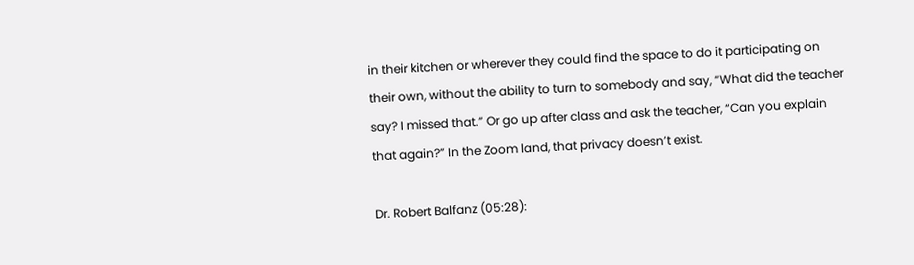in their kitchen or wherever they could find the space to do it participating on their own, without the ability to turn to somebody and say, “What did the teacher say? I missed that.” Or go up after class and ask the teacher, “Can you explain that again?” In the Zoom land, that privacy doesn’t exist.

Dr. Robert Balfanz (05:28):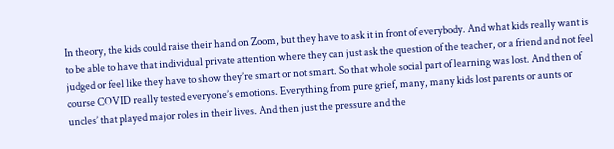In theory, the kids could raise their hand on Zoom, but they have to ask it in front of everybody. And what kids really want is to be able to have that individual private attention where they can just ask the question of the teacher, or a friend and not feel judged or feel like they have to show they’re smart or not smart. So that whole social part of learning was lost. And then of course COVID really tested everyone’s emotions. Everything from pure grief, many, many kids lost parents or aunts or uncles’ that played major roles in their lives. And then just the pressure and the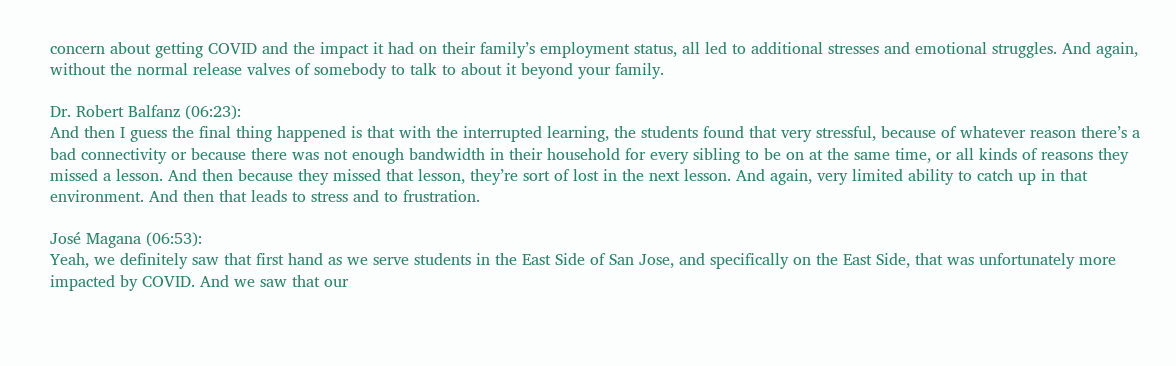concern about getting COVID and the impact it had on their family’s employment status, all led to additional stresses and emotional struggles. And again, without the normal release valves of somebody to talk to about it beyond your family.

Dr. Robert Balfanz (06:23):
And then I guess the final thing happened is that with the interrupted learning, the students found that very stressful, because of whatever reason there’s a bad connectivity or because there was not enough bandwidth in their household for every sibling to be on at the same time, or all kinds of reasons they missed a lesson. And then because they missed that lesson, they’re sort of lost in the next lesson. And again, very limited ability to catch up in that environment. And then that leads to stress and to frustration.

José Magana (06:53):
Yeah, we definitely saw that first hand as we serve students in the East Side of San Jose, and specifically on the East Side, that was unfortunately more impacted by COVID. And we saw that our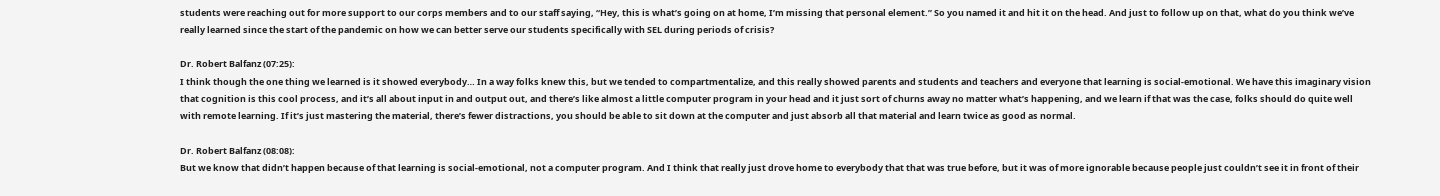students were reaching out for more support to our corps members and to our staff saying, “Hey, this is what’s going on at home, I’m missing that personal element.” So you named it and hit it on the head. And just to follow up on that, what do you think we’ve really learned since the start of the pandemic on how we can better serve our students specifically with SEL during periods of crisis?

Dr. Robert Balfanz (07:25):
I think though the one thing we learned is it showed everybody… In a way folks knew this, but we tended to compartmentalize, and this really showed parents and students and teachers and everyone that learning is social-emotional. We have this imaginary vision that cognition is this cool process, and it’s all about input in and output out, and there’s like almost a little computer program in your head and it just sort of churns away no matter what’s happening, and we learn if that was the case, folks should do quite well with remote learning. If it’s just mastering the material, there’s fewer distractions, you should be able to sit down at the computer and just absorb all that material and learn twice as good as normal.

Dr. Robert Balfanz (08:08):
But we know that didn’t happen because of that learning is social-emotional, not a computer program. And I think that really just drove home to everybody that that was true before, but it was of more ignorable because people just couldn’t see it in front of their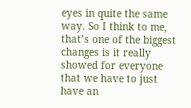eyes in quite the same way. So I think to me, that’s one of the biggest changes is it really showed for everyone that we have to just have an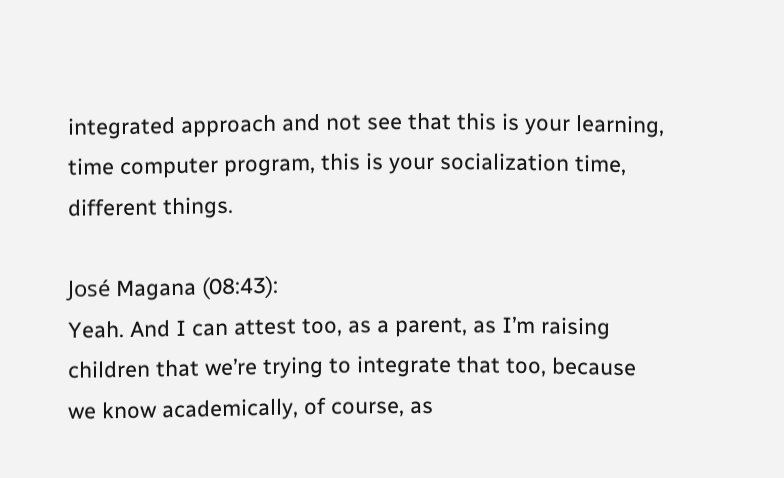integrated approach and not see that this is your learning, time computer program, this is your socialization time, different things.

José Magana (08:43):
Yeah. And I can attest too, as a parent, as I’m raising children that we’re trying to integrate that too, because we know academically, of course, as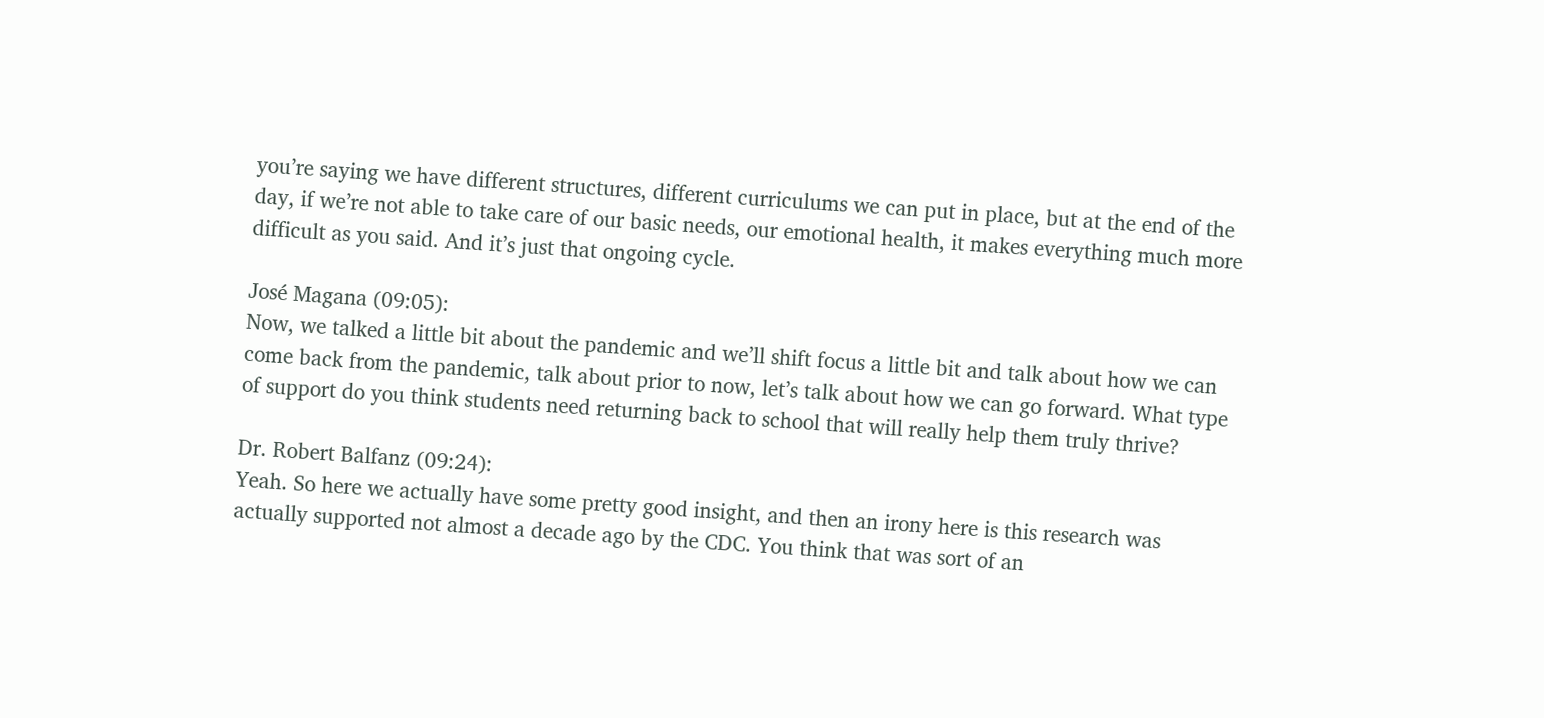you’re saying we have different structures, different curriculums we can put in place, but at the end of the day, if we’re not able to take care of our basic needs, our emotional health, it makes everything much more difficult as you said. And it’s just that ongoing cycle.

José Magana (09:05):
Now, we talked a little bit about the pandemic and we’ll shift focus a little bit and talk about how we can come back from the pandemic, talk about prior to now, let’s talk about how we can go forward. What type of support do you think students need returning back to school that will really help them truly thrive?

Dr. Robert Balfanz (09:24):
Yeah. So here we actually have some pretty good insight, and then an irony here is this research was actually supported not almost a decade ago by the CDC. You think that was sort of an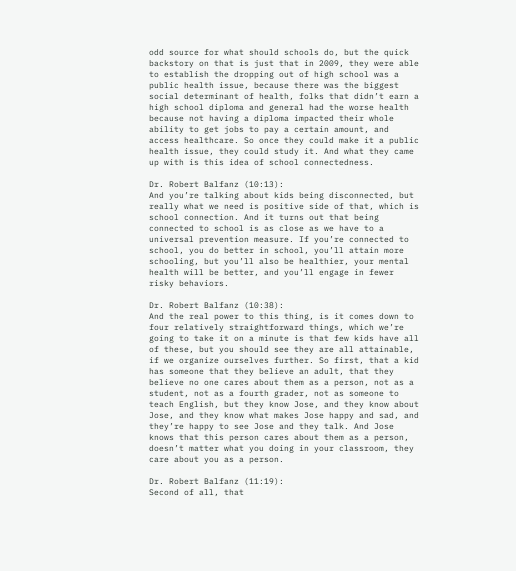odd source for what should schools do, but the quick backstory on that is just that in 2009, they were able to establish the dropping out of high school was a public health issue, because there was the biggest social determinant of health, folks that didn’t earn a high school diploma and general had the worse health because not having a diploma impacted their whole ability to get jobs to pay a certain amount, and access healthcare. So once they could make it a public health issue, they could study it. And what they came up with is this idea of school connectedness.

Dr. Robert Balfanz (10:13):
And you’re talking about kids being disconnected, but really what we need is positive side of that, which is school connection. And it turns out that being connected to school is as close as we have to a universal prevention measure. If you’re connected to school, you do better in school, you’ll attain more schooling, but you’ll also be healthier, your mental health will be better, and you’ll engage in fewer risky behaviors.

Dr. Robert Balfanz (10:38):
And the real power to this thing, is it comes down to four relatively straightforward things, which we’re going to take it on a minute is that few kids have all of these, but you should see they are all attainable, if we organize ourselves further. So first, that a kid has someone that they believe an adult, that they believe no one cares about them as a person, not as a student, not as a fourth grader, not as someone to teach English, but they know Jose, and they know about Jose, and they know what makes Jose happy and sad, and they’re happy to see Jose and they talk. And Jose knows that this person cares about them as a person, doesn’t matter what you doing in your classroom, they care about you as a person.

Dr. Robert Balfanz (11:19):
Second of all, that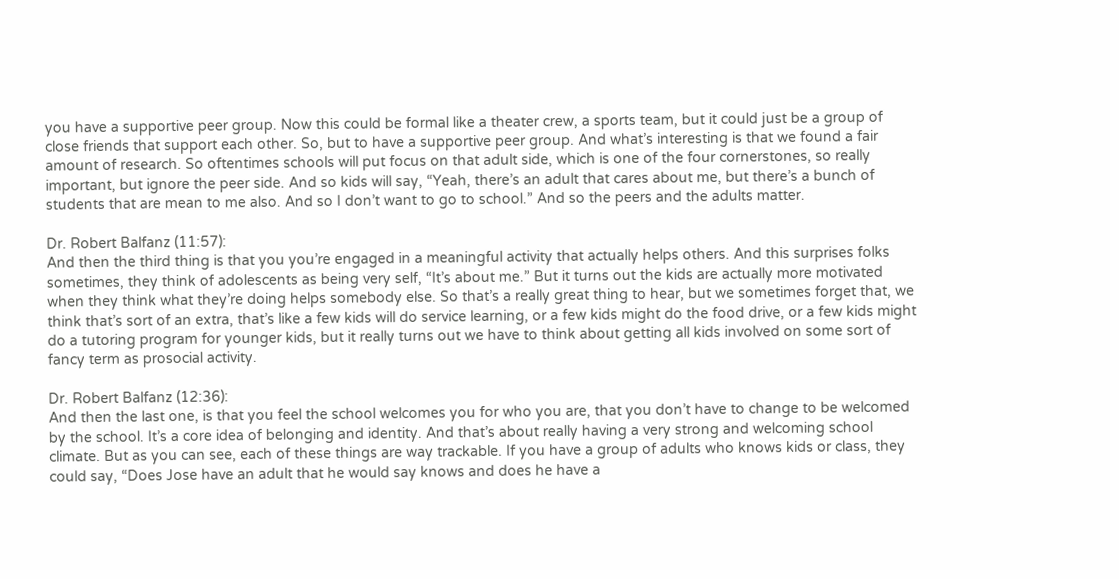you have a supportive peer group. Now this could be formal like a theater crew, a sports team, but it could just be a group of close friends that support each other. So, but to have a supportive peer group. And what’s interesting is that we found a fair amount of research. So oftentimes schools will put focus on that adult side, which is one of the four cornerstones, so really important, but ignore the peer side. And so kids will say, “Yeah, there’s an adult that cares about me, but there’s a bunch of students that are mean to me also. And so I don’t want to go to school.” And so the peers and the adults matter.

Dr. Robert Balfanz (11:57):
And then the third thing is that you you’re engaged in a meaningful activity that actually helps others. And this surprises folks sometimes, they think of adolescents as being very self, “It’s about me.” But it turns out the kids are actually more motivated when they think what they’re doing helps somebody else. So that’s a really great thing to hear, but we sometimes forget that, we think that’s sort of an extra, that’s like a few kids will do service learning, or a few kids might do the food drive, or a few kids might do a tutoring program for younger kids, but it really turns out we have to think about getting all kids involved on some sort of fancy term as prosocial activity.

Dr. Robert Balfanz (12:36):
And then the last one, is that you feel the school welcomes you for who you are, that you don’t have to change to be welcomed by the school. It’s a core idea of belonging and identity. And that’s about really having a very strong and welcoming school climate. But as you can see, each of these things are way trackable. If you have a group of adults who knows kids or class, they could say, “Does Jose have an adult that he would say knows and does he have a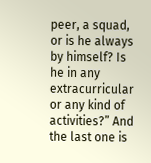peer, a squad, or is he always by himself? Is he in any extracurricular or any kind of activities?” And the last one is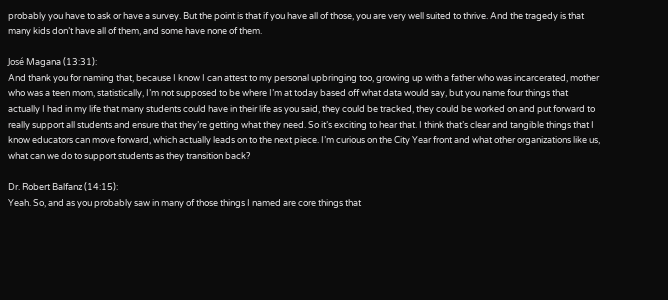probably you have to ask or have a survey. But the point is that if you have all of those, you are very well suited to thrive. And the tragedy is that many kids don’t have all of them, and some have none of them.

José Magana (13:31):
And thank you for naming that, because I know I can attest to my personal upbringing too, growing up with a father who was incarcerated, mother who was a teen mom, statistically, I’m not supposed to be where I’m at today based off what data would say, but you name four things that actually I had in my life that many students could have in their life as you said, they could be tracked, they could be worked on and put forward to really support all students and ensure that they’re getting what they need. So it’s exciting to hear that. I think that’s clear and tangible things that I know educators can move forward, which actually leads on to the next piece. I’m curious on the City Year front and what other organizations like us, what can we do to support students as they transition back?

Dr. Robert Balfanz (14:15):
Yeah. So, and as you probably saw in many of those things I named are core things that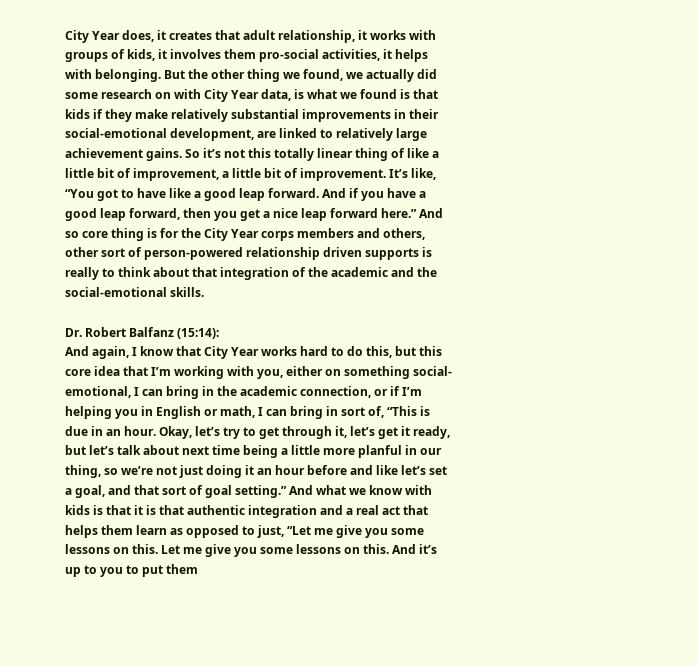City Year does, it creates that adult relationship, it works with groups of kids, it involves them pro-social activities, it helps with belonging. But the other thing we found, we actually did some research on with City Year data, is what we found is that kids if they make relatively substantial improvements in their social-emotional development, are linked to relatively large achievement gains. So it’s not this totally linear thing of like a little bit of improvement, a little bit of improvement. It’s like, “You got to have like a good leap forward. And if you have a good leap forward, then you get a nice leap forward here.” And so core thing is for the City Year corps members and others, other sort of person-powered relationship driven supports is really to think about that integration of the academic and the social-emotional skills.

Dr. Robert Balfanz (15:14):
And again, I know that City Year works hard to do this, but this core idea that I’m working with you, either on something social-emotional, I can bring in the academic connection, or if I’m helping you in English or math, I can bring in sort of, “This is due in an hour. Okay, let’s try to get through it, let’s get it ready, but let’s talk about next time being a little more planful in our thing, so we’re not just doing it an hour before and like let’s set a goal, and that sort of goal setting.” And what we know with kids is that it is that authentic integration and a real act that helps them learn as opposed to just, “Let me give you some lessons on this. Let me give you some lessons on this. And it’s up to you to put them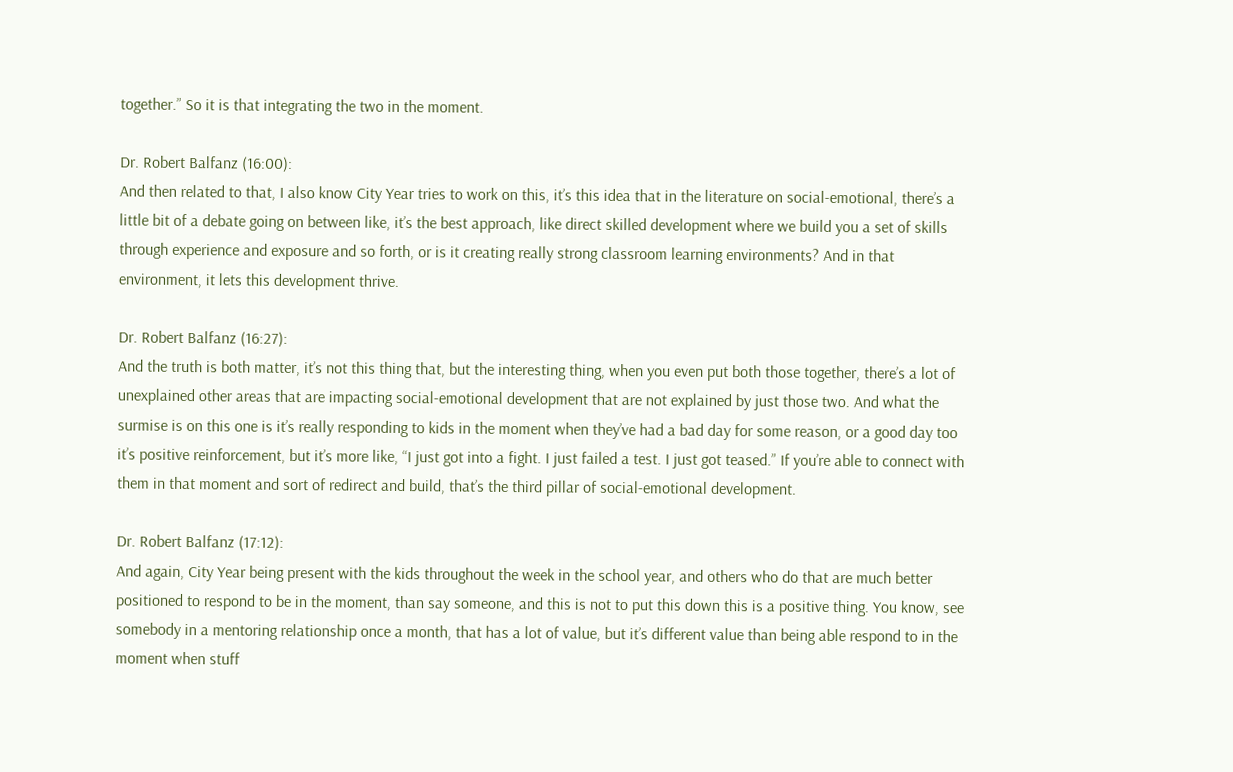together.” So it is that integrating the two in the moment.

Dr. Robert Balfanz (16:00):
And then related to that, I also know City Year tries to work on this, it’s this idea that in the literature on social-emotional, there’s a little bit of a debate going on between like, it’s the best approach, like direct skilled development where we build you a set of skills through experience and exposure and so forth, or is it creating really strong classroom learning environments? And in that environment, it lets this development thrive.

Dr. Robert Balfanz (16:27):
And the truth is both matter, it’s not this thing that, but the interesting thing, when you even put both those together, there’s a lot of unexplained other areas that are impacting social-emotional development that are not explained by just those two. And what the surmise is on this one is it’s really responding to kids in the moment when they’ve had a bad day for some reason, or a good day too it’s positive reinforcement, but it’s more like, “I just got into a fight. I just failed a test. I just got teased.” If you’re able to connect with them in that moment and sort of redirect and build, that’s the third pillar of social-emotional development.

Dr. Robert Balfanz (17:12):
And again, City Year being present with the kids throughout the week in the school year, and others who do that are much better positioned to respond to be in the moment, than say someone, and this is not to put this down this is a positive thing. You know, see somebody in a mentoring relationship once a month, that has a lot of value, but it’s different value than being able respond to in the moment when stuff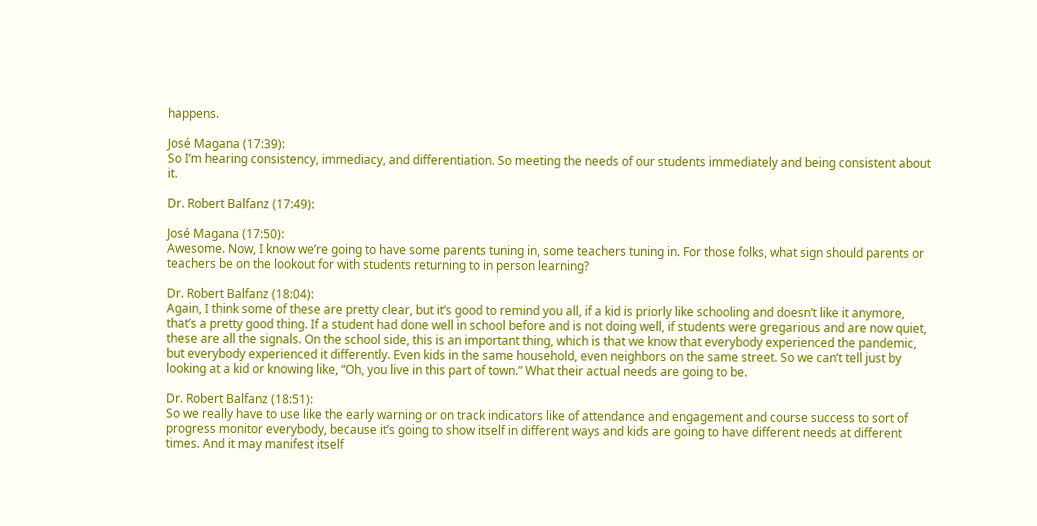happens.

José Magana (17:39):
So I’m hearing consistency, immediacy, and differentiation. So meeting the needs of our students immediately and being consistent about it.

Dr. Robert Balfanz (17:49):

José Magana (17:50):
Awesome. Now, I know we’re going to have some parents tuning in, some teachers tuning in. For those folks, what sign should parents or teachers be on the lookout for with students returning to in person learning?

Dr. Robert Balfanz (18:04):
Again, I think some of these are pretty clear, but it’s good to remind you all, if a kid is priorly like schooling and doesn’t like it anymore, that’s a pretty good thing. If a student had done well in school before and is not doing well, if students were gregarious and are now quiet, these are all the signals. On the school side, this is an important thing, which is that we know that everybody experienced the pandemic, but everybody experienced it differently. Even kids in the same household, even neighbors on the same street. So we can’t tell just by looking at a kid or knowing like, “Oh, you live in this part of town.” What their actual needs are going to be.

Dr. Robert Balfanz (18:51):
So we really have to use like the early warning or on track indicators like of attendance and engagement and course success to sort of progress monitor everybody, because it’s going to show itself in different ways and kids are going to have different needs at different times. And it may manifest itself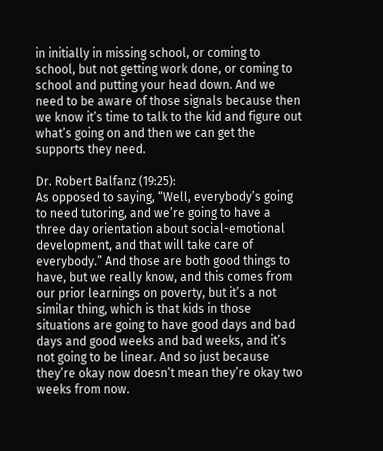in initially in missing school, or coming to school, but not getting work done, or coming to school and putting your head down. And we need to be aware of those signals because then we know it’s time to talk to the kid and figure out what’s going on and then we can get the supports they need.

Dr. Robert Balfanz (19:25):
As opposed to saying, “Well, everybody’s going to need tutoring, and we’re going to have a three day orientation about social-emotional development, and that will take care of everybody.” And those are both good things to have, but we really know, and this comes from our prior learnings on poverty, but it’s a not similar thing, which is that kids in those situations are going to have good days and bad days and good weeks and bad weeks, and it’s not going to be linear. And so just because they’re okay now doesn’t mean they’re okay two weeks from now.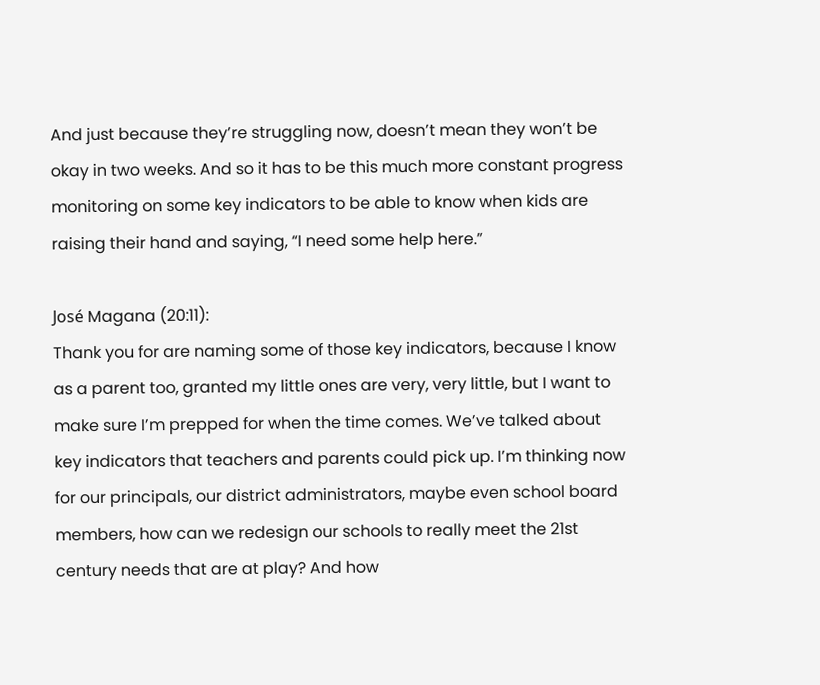And just because they’re struggling now, doesn’t mean they won’t be okay in two weeks. And so it has to be this much more constant progress monitoring on some key indicators to be able to know when kids are raising their hand and saying, “I need some help here.”

José Magana (20:11):
Thank you for are naming some of those key indicators, because I know as a parent too, granted my little ones are very, very little, but I want to make sure I’m prepped for when the time comes. We’ve talked about key indicators that teachers and parents could pick up. I’m thinking now for our principals, our district administrators, maybe even school board members, how can we redesign our schools to really meet the 21st century needs that are at play? And how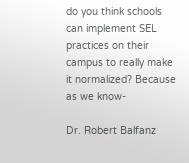do you think schools can implement SEL practices on their campus to really make it normalized? Because as we know-

Dr. Robert Balfanz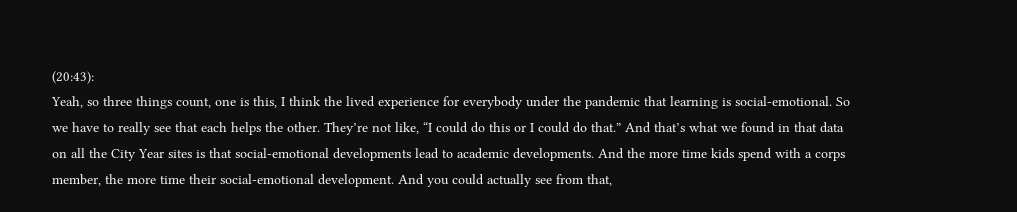(20:43):
Yeah, so three things count, one is this, I think the lived experience for everybody under the pandemic that learning is social-emotional. So we have to really see that each helps the other. They’re not like, “I could do this or I could do that.” And that’s what we found in that data on all the City Year sites is that social-emotional developments lead to academic developments. And the more time kids spend with a corps member, the more time their social-emotional development. And you could actually see from that,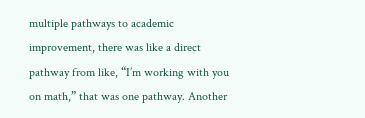multiple pathways to academic improvement, there was like a direct pathway from like, “I’m working with you on math,” that was one pathway. Another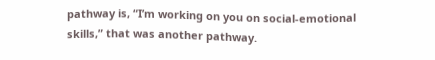pathway is, “I’m working on you on social-emotional skills,” that was another pathway.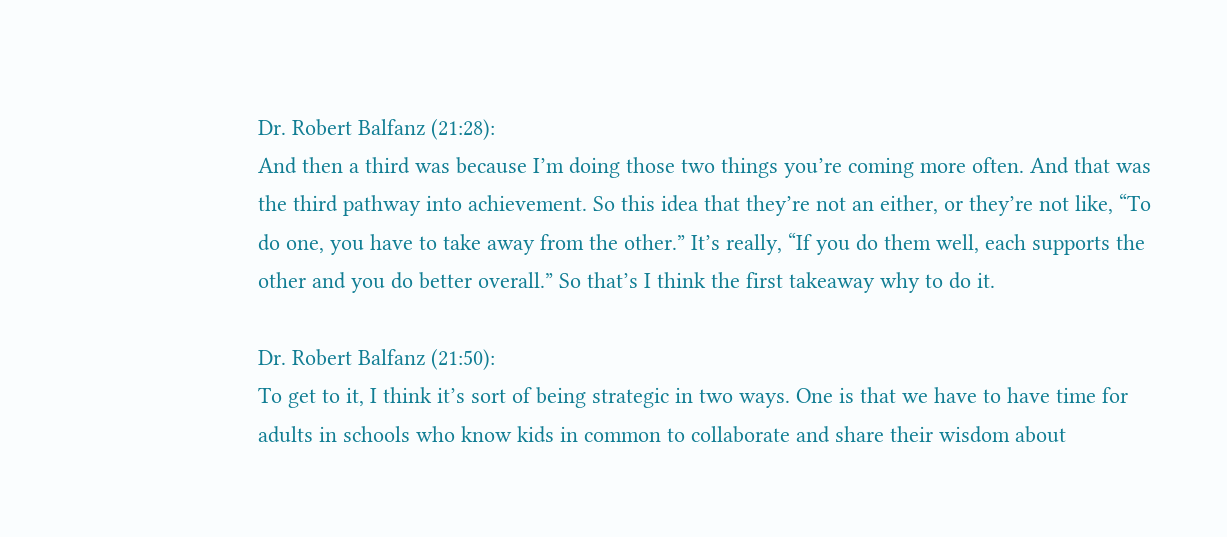Dr. Robert Balfanz (21:28):
And then a third was because I’m doing those two things you’re coming more often. And that was the third pathway into achievement. So this idea that they’re not an either, or they’re not like, “To do one, you have to take away from the other.” It’s really, “If you do them well, each supports the other and you do better overall.” So that’s I think the first takeaway why to do it.

Dr. Robert Balfanz (21:50):
To get to it, I think it’s sort of being strategic in two ways. One is that we have to have time for adults in schools who know kids in common to collaborate and share their wisdom about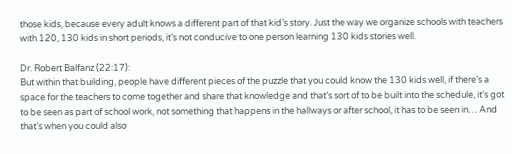those kids, because every adult knows a different part of that kid’s story. Just the way we organize schools with teachers with 120, 130 kids in short periods, it’s not conducive to one person learning 130 kids stories well.

Dr. Robert Balfanz (22:17):
But within that building, people have different pieces of the puzzle that you could know the 130 kids well, if there’s a space for the teachers to come together and share that knowledge and that’s sort of to be built into the schedule, it’s got to be seen as part of school work, not something that happens in the hallways or after school, it has to be seen in… And that’s when you could also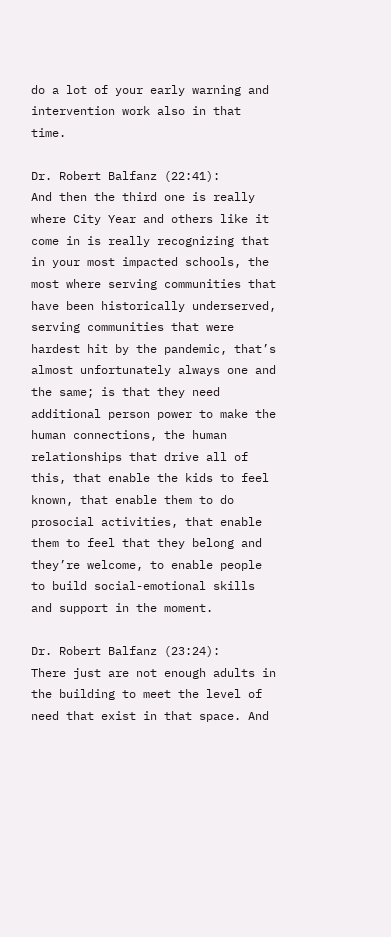do a lot of your early warning and intervention work also in that time.

Dr. Robert Balfanz (22:41):
And then the third one is really where City Year and others like it come in is really recognizing that in your most impacted schools, the most where serving communities that have been historically underserved, serving communities that were hardest hit by the pandemic, that’s almost unfortunately always one and the same; is that they need additional person power to make the human connections, the human relationships that drive all of this, that enable the kids to feel known, that enable them to do prosocial activities, that enable them to feel that they belong and they’re welcome, to enable people to build social-emotional skills and support in the moment.

Dr. Robert Balfanz (23:24):
There just are not enough adults in the building to meet the level of need that exist in that space. And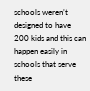schools weren’t designed to have 200 kids and this can happen easily in schools that serve these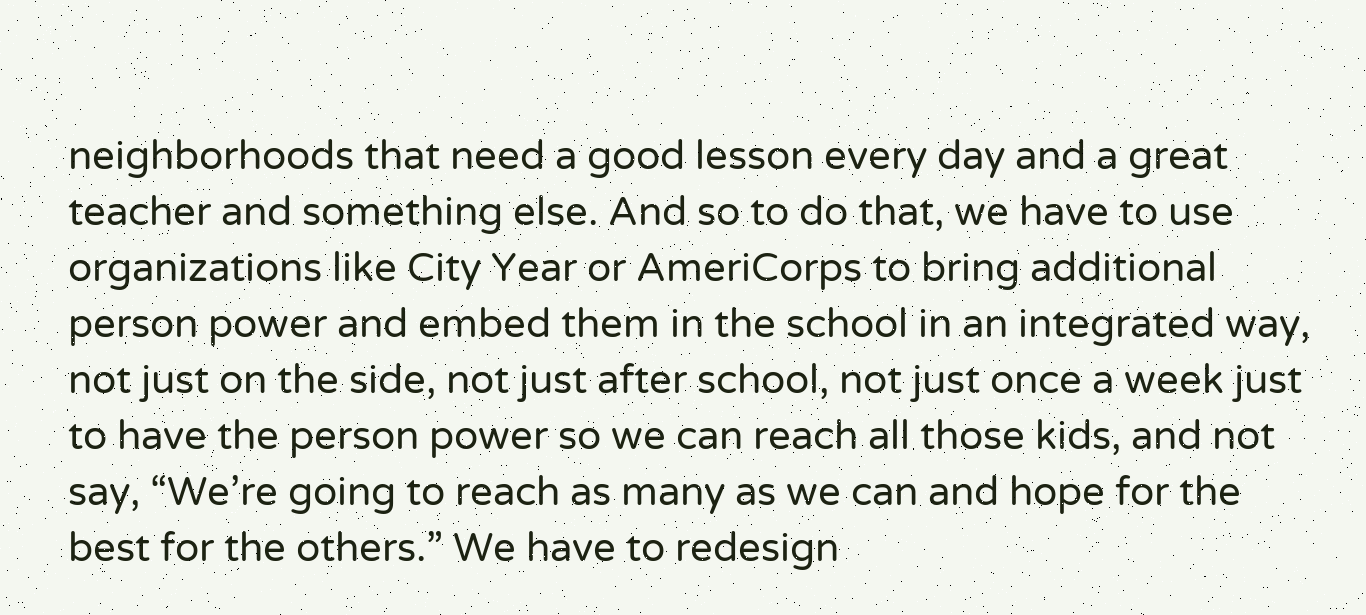neighborhoods that need a good lesson every day and a great teacher and something else. And so to do that, we have to use organizations like City Year or AmeriCorps to bring additional person power and embed them in the school in an integrated way, not just on the side, not just after school, not just once a week just to have the person power so we can reach all those kids, and not say, “We’re going to reach as many as we can and hope for the best for the others.” We have to redesign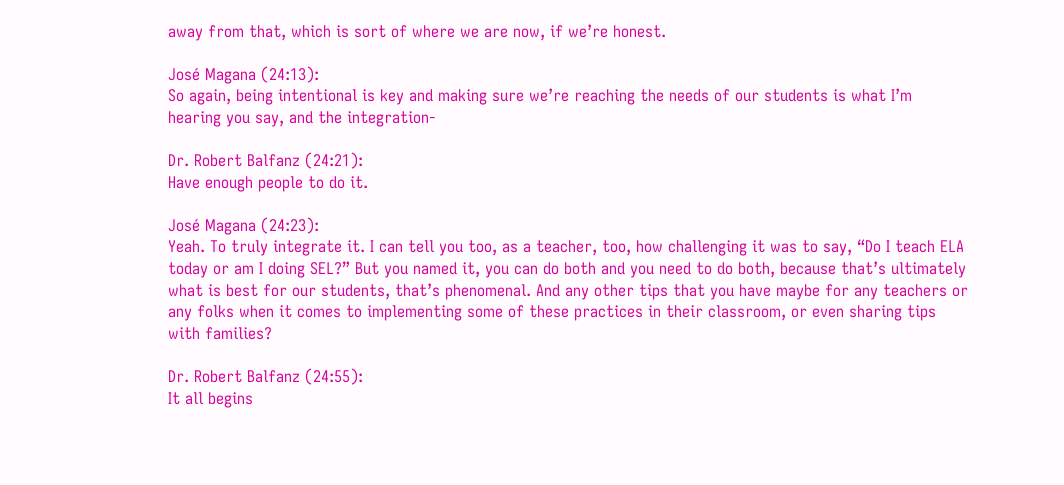away from that, which is sort of where we are now, if we’re honest.

José Magana (24:13):
So again, being intentional is key and making sure we’re reaching the needs of our students is what I’m hearing you say, and the integration-

Dr. Robert Balfanz (24:21):
Have enough people to do it.

José Magana (24:23):
Yeah. To truly integrate it. I can tell you too, as a teacher, too, how challenging it was to say, “Do I teach ELA today or am I doing SEL?” But you named it, you can do both and you need to do both, because that’s ultimately what is best for our students, that’s phenomenal. And any other tips that you have maybe for any teachers or any folks when it comes to implementing some of these practices in their classroom, or even sharing tips with families?

Dr. Robert Balfanz (24:55):
It all begins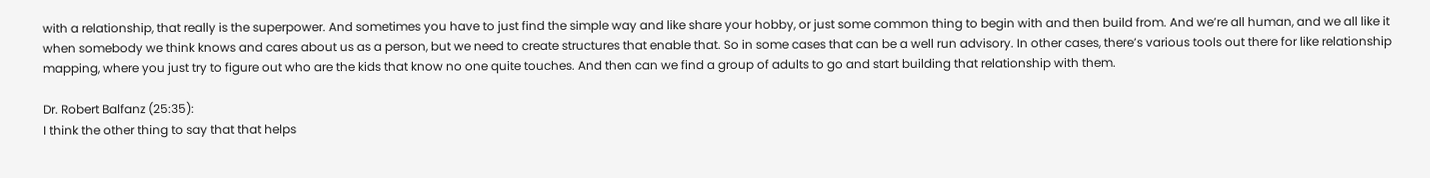with a relationship, that really is the superpower. And sometimes you have to just find the simple way and like share your hobby, or just some common thing to begin with and then build from. And we’re all human, and we all like it when somebody we think knows and cares about us as a person, but we need to create structures that enable that. So in some cases that can be a well run advisory. In other cases, there’s various tools out there for like relationship mapping, where you just try to figure out who are the kids that know no one quite touches. And then can we find a group of adults to go and start building that relationship with them.

Dr. Robert Balfanz (25:35):
I think the other thing to say that that helps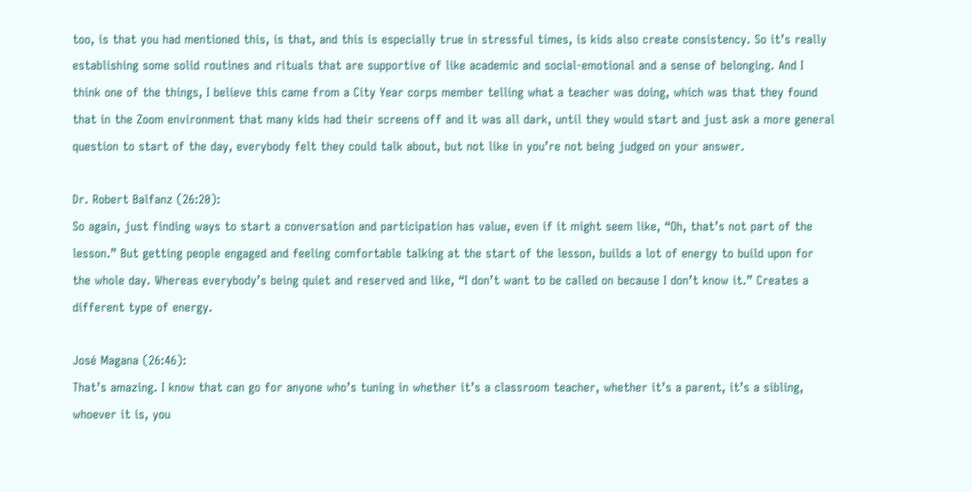too, is that you had mentioned this, is that, and this is especially true in stressful times, is kids also create consistency. So it’s really establishing some solid routines and rituals that are supportive of like academic and social-emotional and a sense of belonging. And I think one of the things, I believe this came from a City Year corps member telling what a teacher was doing, which was that they found that in the Zoom environment that many kids had their screens off and it was all dark, until they would start and just ask a more general question to start of the day, everybody felt they could talk about, but not like in you’re not being judged on your answer.

Dr. Robert Balfanz (26:20):
So again, just finding ways to start a conversation and participation has value, even if it might seem like, “Oh, that’s not part of the lesson.” But getting people engaged and feeling comfortable talking at the start of the lesson, builds a lot of energy to build upon for the whole day. Whereas everybody’s being quiet and reserved and like, “I don’t want to be called on because I don’t know it.” Creates a different type of energy.

José Magana (26:46):
That’s amazing. I know that can go for anyone who’s tuning in whether it’s a classroom teacher, whether it’s a parent, it’s a sibling, whoever it is, you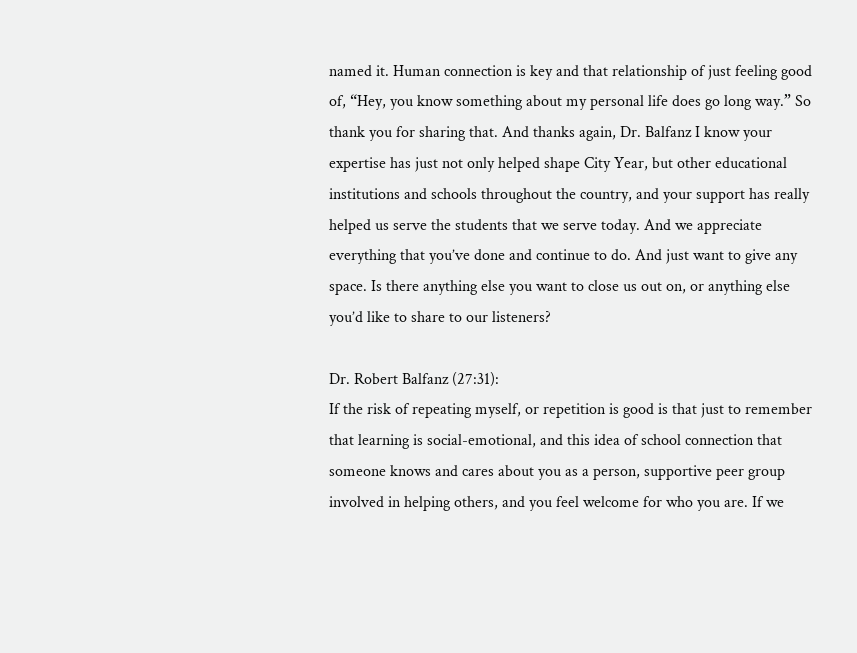named it. Human connection is key and that relationship of just feeling good of, “Hey, you know something about my personal life does go long way.” So thank you for sharing that. And thanks again, Dr. Balfanz I know your expertise has just not only helped shape City Year, but other educational institutions and schools throughout the country, and your support has really helped us serve the students that we serve today. And we appreciate everything that you’ve done and continue to do. And just want to give any space. Is there anything else you want to close us out on, or anything else you’d like to share to our listeners?

Dr. Robert Balfanz (27:31):
If the risk of repeating myself, or repetition is good is that just to remember that learning is social-emotional, and this idea of school connection that someone knows and cares about you as a person, supportive peer group involved in helping others, and you feel welcome for who you are. If we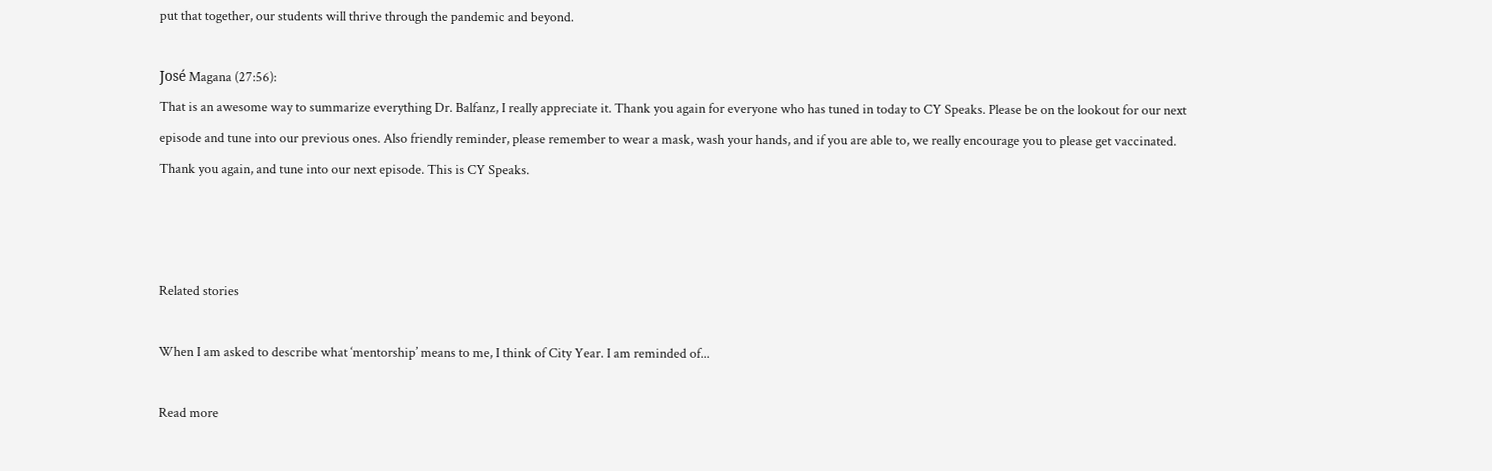put that together, our students will thrive through the pandemic and beyond.

José Magana (27:56):
That is an awesome way to summarize everything Dr. Balfanz, I really appreciate it. Thank you again for everyone who has tuned in today to CY Speaks. Please be on the lookout for our next episode and tune into our previous ones. Also friendly reminder, please remember to wear a mask, wash your hands, and if you are able to, we really encourage you to please get vaccinated. Thank you again, and tune into our next episode. This is CY Speaks.



Related stories

When I am asked to describe what ‘mentorship’ means to me, I think of City Year. I am reminded of...

Read more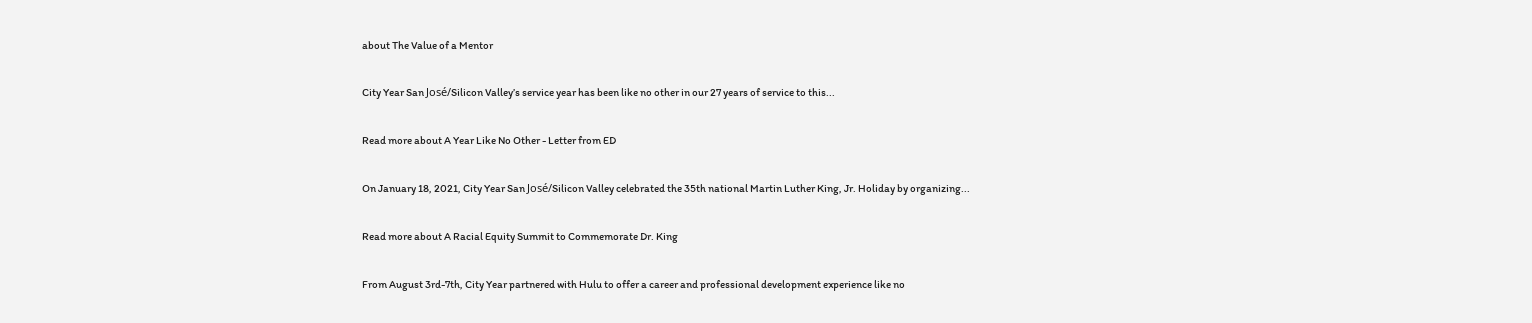about The Value of a Mentor

City Year San José/Silicon Valley’s service year has been like no other in our 27 years of service to this...

Read more about A Year Like No Other - Letter from ED

On January 18, 2021, City Year San José/Silicon Valley celebrated the 35th national Martin Luther King, Jr. Holiday by organizing...

Read more about A Racial Equity Summit to Commemorate Dr. King

From August 3rd-7th, City Year partnered with Hulu to offer a career and professional development experience like no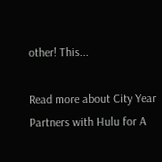other! This...

Read more about City Year Partners with Hulu for A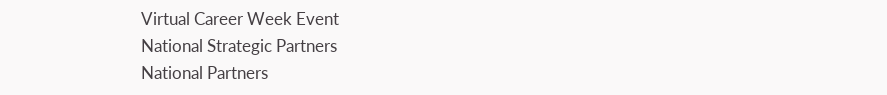Virtual Career Week Event
National Strategic Partners
National Partners